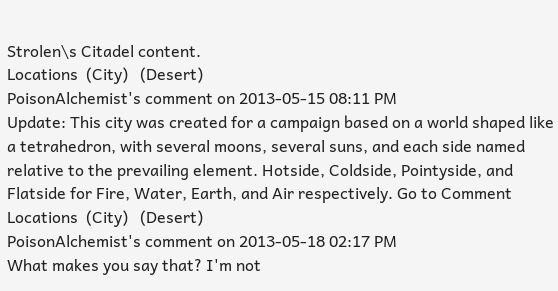Strolen\s Citadel content.
Locations  (City)   (Desert)
PoisonAlchemist's comment on 2013-05-15 08:11 PM
Update: This city was created for a campaign based on a world shaped like a tetrahedron, with several moons, several suns, and each side named relative to the prevailing element. Hotside, Coldside, Pointyside, and Flatside for Fire, Water, Earth, and Air respectively. Go to Comment
Locations  (City)   (Desert)
PoisonAlchemist's comment on 2013-05-18 02:17 PM
What makes you say that? I'm not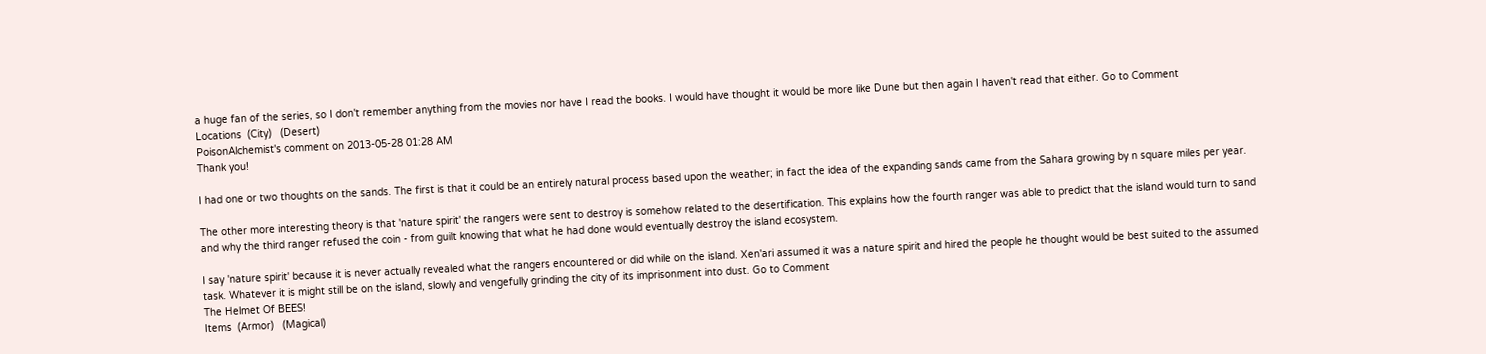a huge fan of the series, so I don't remember anything from the movies nor have I read the books. I would have thought it would be more like Dune but then again I haven't read that either. Go to Comment
Locations  (City)   (Desert)
PoisonAlchemist's comment on 2013-05-28 01:28 AM
Thank you!

I had one or two thoughts on the sands. The first is that it could be an entirely natural process based upon the weather; in fact the idea of the expanding sands came from the Sahara growing by n square miles per year.

The other more interesting theory is that 'nature spirit' the rangers were sent to destroy is somehow related to the desertification. This explains how the fourth ranger was able to predict that the island would turn to sand and why the third ranger refused the coin - from guilt knowing that what he had done would eventually destroy the island ecosystem.

I say 'nature spirit' because it is never actually revealed what the rangers encountered or did while on the island. Xen'ari assumed it was a nature spirit and hired the people he thought would be best suited to the assumed task. Whatever it is might still be on the island, slowly and vengefully grinding the city of its imprisonment into dust. Go to Comment
The Helmet Of BEES!
Items  (Armor)   (Magical)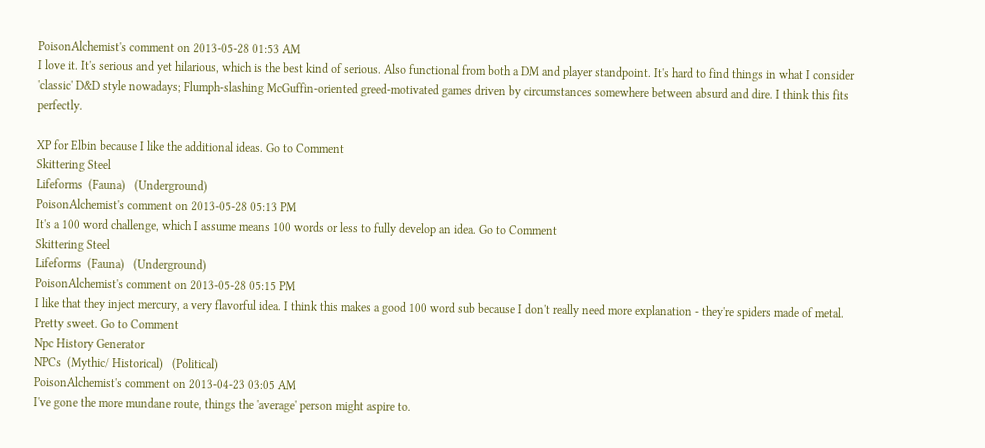PoisonAlchemist's comment on 2013-05-28 01:53 AM
I love it. It's serious and yet hilarious, which is the best kind of serious. Also functional from both a DM and player standpoint. It's hard to find things in what I consider 'classic' D&D style nowadays; Flumph-slashing McGuffin-oriented greed-motivated games driven by circumstances somewhere between absurd and dire. I think this fits perfectly.

XP for Elbin because I like the additional ideas. Go to Comment
Skittering Steel
Lifeforms  (Fauna)   (Underground)
PoisonAlchemist's comment on 2013-05-28 05:13 PM
It's a 100 word challenge, which I assume means 100 words or less to fully develop an idea. Go to Comment
Skittering Steel
Lifeforms  (Fauna)   (Underground)
PoisonAlchemist's comment on 2013-05-28 05:15 PM
I like that they inject mercury, a very flavorful idea. I think this makes a good 100 word sub because I don't really need more explanation - they're spiders made of metal. Pretty sweet. Go to Comment
Npc History Generator
NPCs  (Mythic/ Historical)   (Political)
PoisonAlchemist's comment on 2013-04-23 03:05 AM
I've gone the more mundane route, things the 'average' person might aspire to.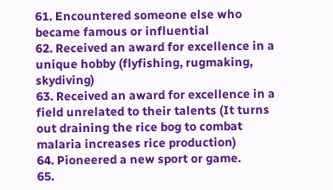61. Encountered someone else who became famous or influential
62. Received an award for excellence in a unique hobby (flyfishing, rugmaking, skydiving)
63. Received an award for excellence in a field unrelated to their talents (It turns out draining the rice bog to combat malaria increases rice production)
64. Pioneered a new sport or game.
65.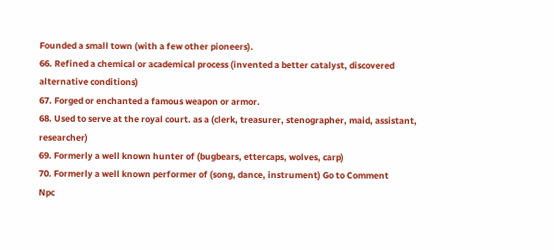Founded a small town (with a few other pioneers).
66. Refined a chemical or academical process (invented a better catalyst, discovered alternative conditions)
67. Forged or enchanted a famous weapon or armor.
68. Used to serve at the royal court. as a (clerk, treasurer, stenographer, maid, assistant, researcher)
69. Formerly a well known hunter of (bugbears, ettercaps, wolves, carp)
70. Formerly a well known performer of (song, dance, instrument) Go to Comment
Npc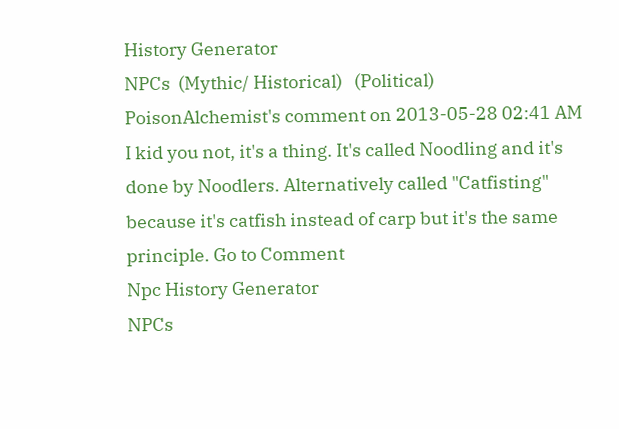History Generator
NPCs  (Mythic/ Historical)   (Political)
PoisonAlchemist's comment on 2013-05-28 02:41 AM
I kid you not, it's a thing. It's called Noodling and it's done by Noodlers. Alternatively called "Catfisting" because it's catfish instead of carp but it's the same principle. Go to Comment
Npc History Generator
NPCs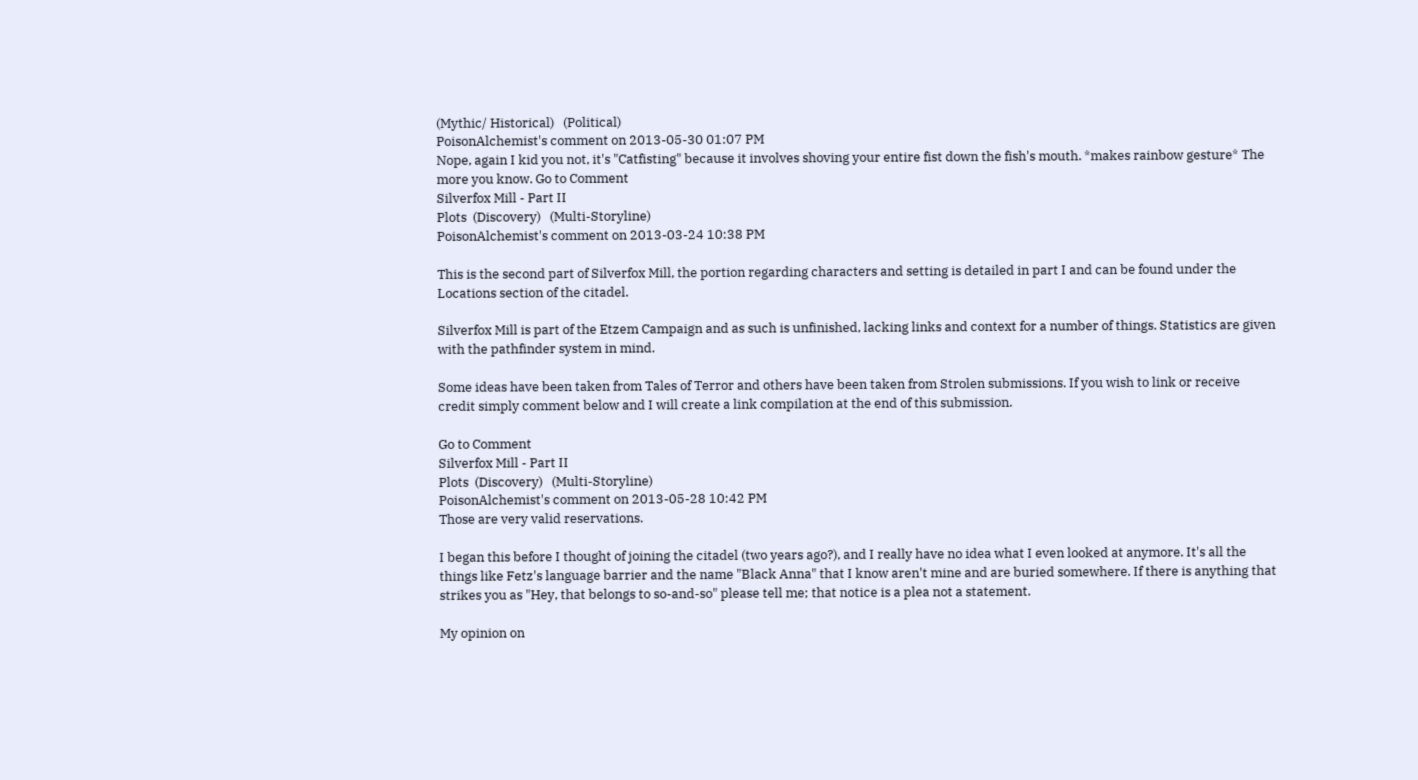(Mythic/ Historical)   (Political)
PoisonAlchemist's comment on 2013-05-30 01:07 PM
Nope, again I kid you not, it's "Catfisting" because it involves shoving your entire fist down the fish's mouth. *makes rainbow gesture* The more you know. Go to Comment
Silverfox Mill - Part II
Plots  (Discovery)   (Multi-Storyline)
PoisonAlchemist's comment on 2013-03-24 10:38 PM

This is the second part of Silverfox Mill, the portion regarding characters and setting is detailed in part I and can be found under the Locations section of the citadel.

Silverfox Mill is part of the Etzem Campaign and as such is unfinished, lacking links and context for a number of things. Statistics are given with the pathfinder system in mind.

Some ideas have been taken from Tales of Terror and others have been taken from Strolen submissions. If you wish to link or receive credit simply comment below and I will create a link compilation at the end of this submission.

Go to Comment
Silverfox Mill - Part II
Plots  (Discovery)   (Multi-Storyline)
PoisonAlchemist's comment on 2013-05-28 10:42 PM
Those are very valid reservations.

I began this before I thought of joining the citadel (two years ago?), and I really have no idea what I even looked at anymore. It's all the things like Fetz's language barrier and the name "Black Anna" that I know aren't mine and are buried somewhere. If there is anything that strikes you as "Hey, that belongs to so-and-so" please tell me; that notice is a plea not a statement.

My opinion on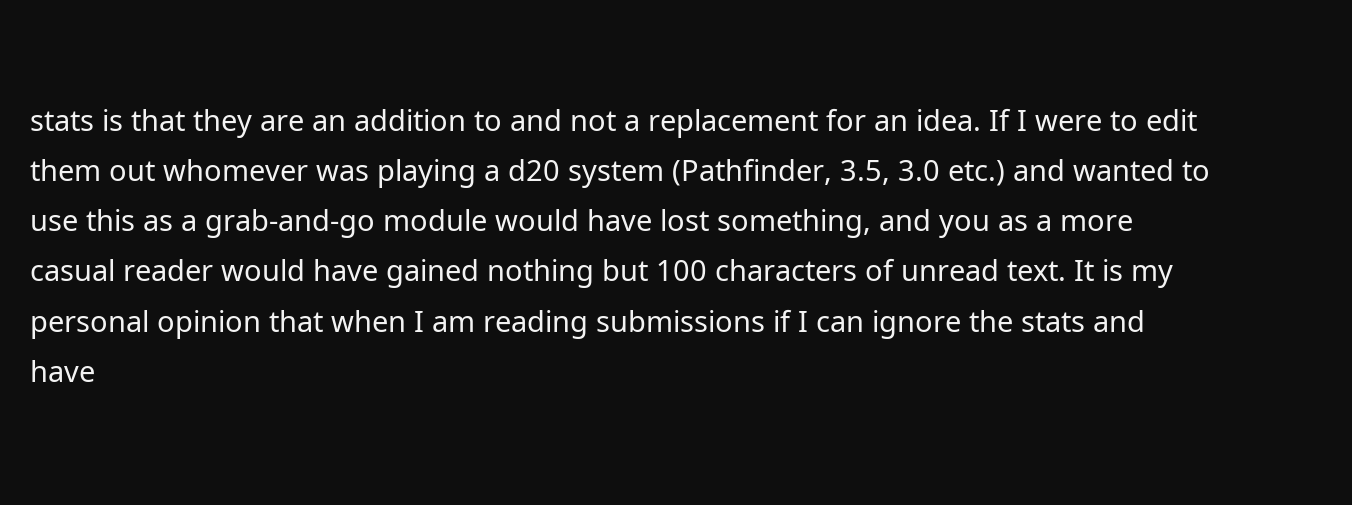stats is that they are an addition to and not a replacement for an idea. If I were to edit them out whomever was playing a d20 system (Pathfinder, 3.5, 3.0 etc.) and wanted to use this as a grab-and-go module would have lost something, and you as a more casual reader would have gained nothing but 100 characters of unread text. It is my personal opinion that when I am reading submissions if I can ignore the stats and have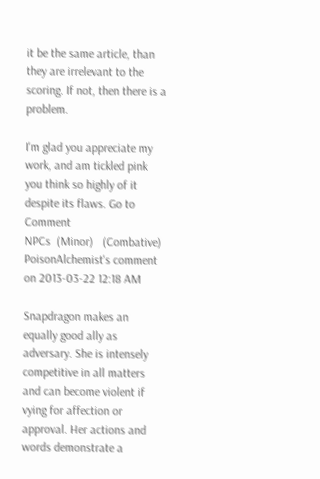it be the same article, than they are irrelevant to the scoring. If not, then there is a problem.

I'm glad you appreciate my work, and am tickled pink you think so highly of it despite its flaws. Go to Comment
NPCs  (Minor)   (Combative)
PoisonAlchemist's comment on 2013-03-22 12:18 AM

Snapdragon makes an equally good ally as adversary. She is intensely competitive in all matters and can become violent if vying for affection or approval. Her actions and words demonstrate a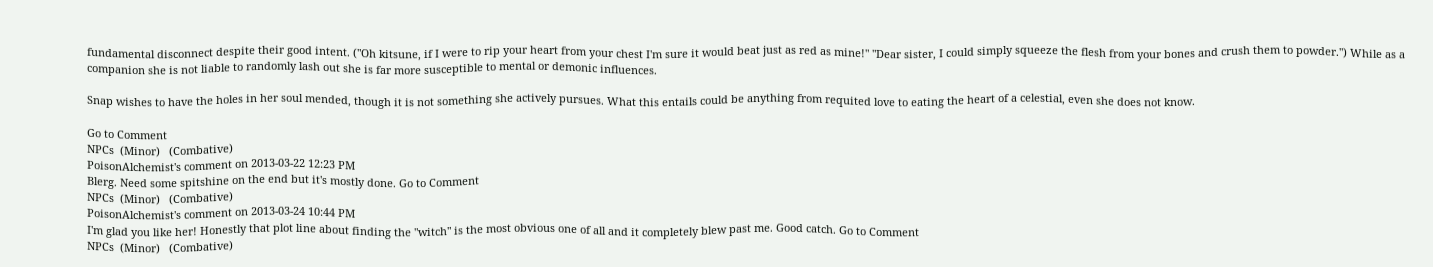fundamental disconnect despite their good intent. ("Oh kitsune, if I were to rip your heart from your chest I'm sure it would beat just as red as mine!" "Dear sister, I could simply squeeze the flesh from your bones and crush them to powder.") While as a companion she is not liable to randomly lash out she is far more susceptible to mental or demonic influences.

Snap wishes to have the holes in her soul mended, though it is not something she actively pursues. What this entails could be anything from requited love to eating the heart of a celestial, even she does not know.

Go to Comment
NPCs  (Minor)   (Combative)
PoisonAlchemist's comment on 2013-03-22 12:23 PM
Blerg. Need some spitshine on the end but it's mostly done. Go to Comment
NPCs  (Minor)   (Combative)
PoisonAlchemist's comment on 2013-03-24 10:44 PM
I'm glad you like her! Honestly that plot line about finding the "witch" is the most obvious one of all and it completely blew past me. Good catch. Go to Comment
NPCs  (Minor)   (Combative)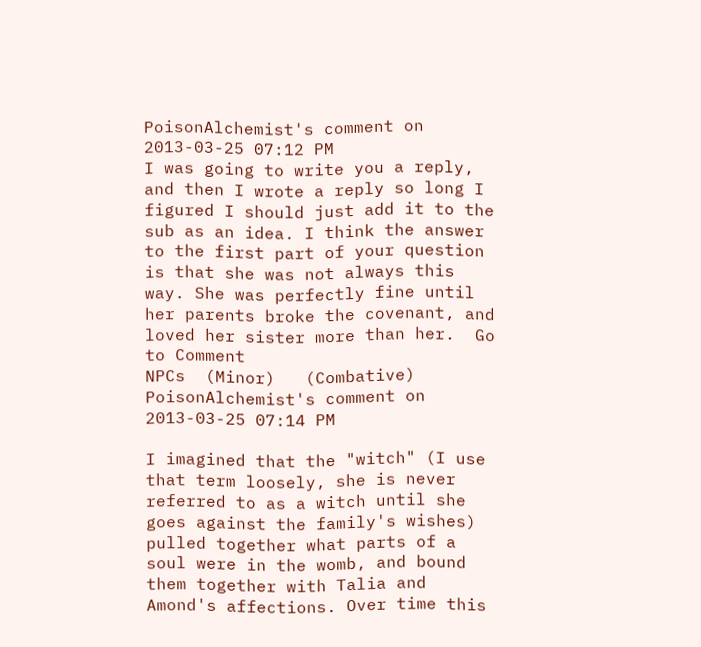PoisonAlchemist's comment on 2013-03-25 07:12 PM
I was going to write you a reply, and then I wrote a reply so long I figured I should just add it to the sub as an idea. I think the answer to the first part of your question is that she was not always this way. She was perfectly fine until her parents broke the covenant, and loved her sister more than her.  Go to Comment
NPCs  (Minor)   (Combative)
PoisonAlchemist's comment on 2013-03-25 07:14 PM

I imagined that the "witch" (I use that term loosely, she is never referred to as a witch until she goes against the family's wishes) pulled together what parts of a soul were in the womb, and bound them together with Talia and Amond's affections. Over time this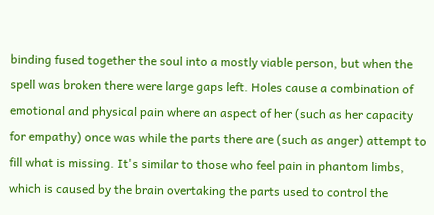binding fused together the soul into a mostly viable person, but when the spell was broken there were large gaps left. Holes cause a combination of emotional and physical pain where an aspect of her (such as her capacity for empathy) once was while the parts there are (such as anger) attempt to fill what is missing. It's similar to those who feel pain in phantom limbs, which is caused by the brain overtaking the parts used to control the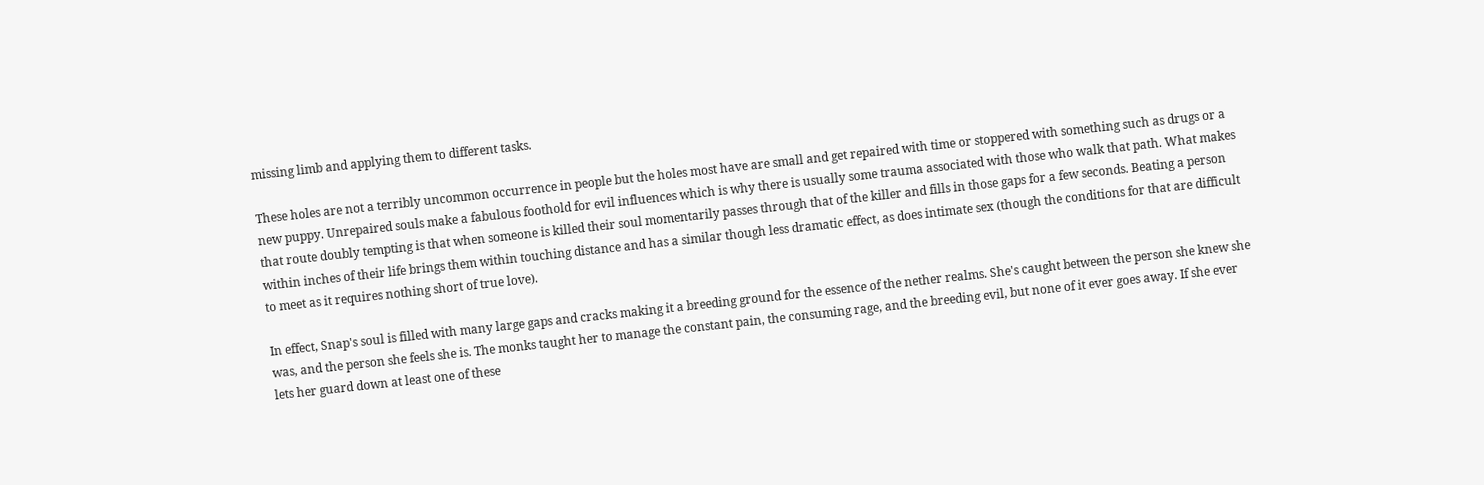missing limb and applying them to different tasks.

These holes are not a terribly uncommon occurrence in people but the holes most have are small and get repaired with time or stoppered with something such as drugs or a new puppy. Unrepaired souls make a fabulous foothold for evil influences which is why there is usually some trauma associated with those who walk that path. What makes that route doubly tempting is that when someone is killed their soul momentarily passes through that of the killer and fills in those gaps for a few seconds. Beating a person within inches of their life brings them within touching distance and has a similar though less dramatic effect, as does intimate sex (though the conditions for that are difficult to meet as it requires nothing short of true love).

In effect, Snap's soul is filled with many large gaps and cracks making it a breeding ground for the essence of the nether realms. She's caught between the person she knew she was, and the person she feels she is. The monks taught her to manage the constant pain, the consuming rage, and the breeding evil, but none of it ever goes away. If she ever lets her guard down at least one of these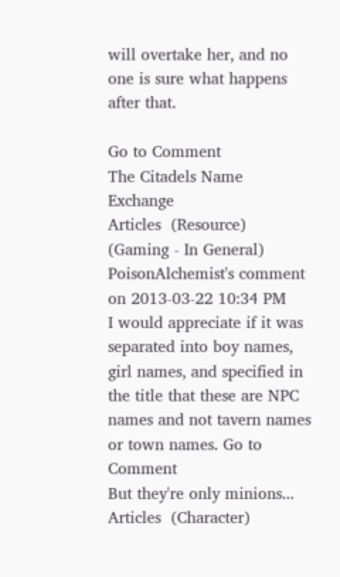will overtake her, and no one is sure what happens after that.

Go to Comment
The Citadels Name Exchange
Articles  (Resource)   (Gaming - In General)
PoisonAlchemist's comment on 2013-03-22 10:34 PM
I would appreciate if it was separated into boy names, girl names, and specified in the title that these are NPC names and not tavern names or town names. Go to Comment
But they're only minions...
Articles  (Character)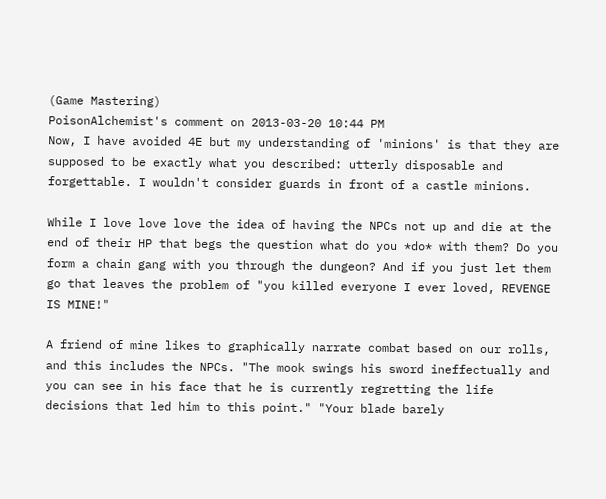(Game Mastering)
PoisonAlchemist's comment on 2013-03-20 10:44 PM
Now, I have avoided 4E but my understanding of 'minions' is that they are supposed to be exactly what you described: utterly disposable and forgettable. I wouldn't consider guards in front of a castle minions.

While I love love love the idea of having the NPCs not up and die at the end of their HP that begs the question what do you *do* with them? Do you form a chain gang with you through the dungeon? And if you just let them go that leaves the problem of "you killed everyone I ever loved, REVENGE IS MINE!"

A friend of mine likes to graphically narrate combat based on our rolls, and this includes the NPCs. "The mook swings his sword ineffectually and you can see in his face that he is currently regretting the life decisions that led him to this point." "Your blade barely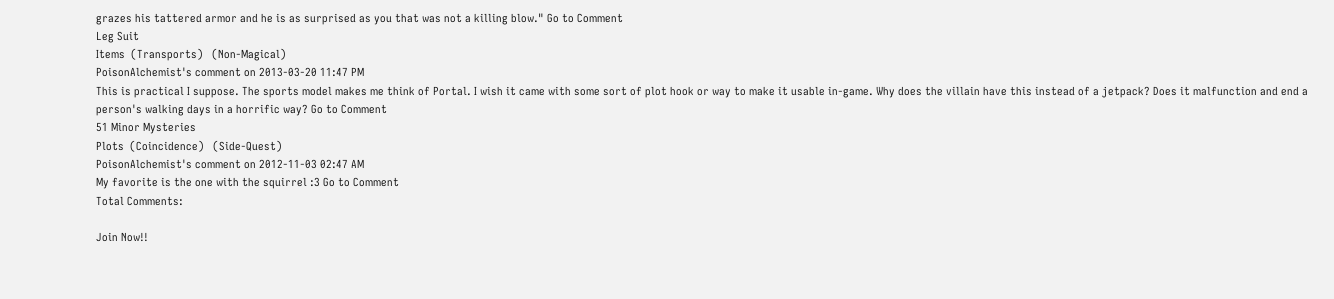grazes his tattered armor and he is as surprised as you that was not a killing blow." Go to Comment
Leg Suit
Items  (Transports)   (Non-Magical)
PoisonAlchemist's comment on 2013-03-20 11:47 PM
This is practical I suppose. The sports model makes me think of Portal. I wish it came with some sort of plot hook or way to make it usable in-game. Why does the villain have this instead of a jetpack? Does it malfunction and end a person's walking days in a horrific way? Go to Comment
51 Minor Mysteries
Plots  (Coincidence)   (Side-Quest)
PoisonAlchemist's comment on 2012-11-03 02:47 AM
My favorite is the one with the squirrel :3 Go to Comment
Total Comments:

Join Now!!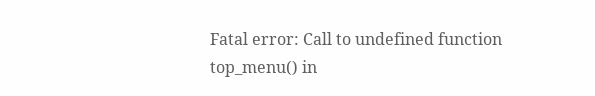Fatal error: Call to undefined function top_menu() in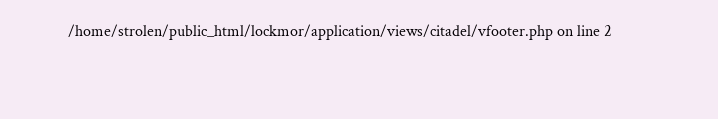/home/strolen/public_html/lockmor/application/views/citadel/vfooter.php on line 2